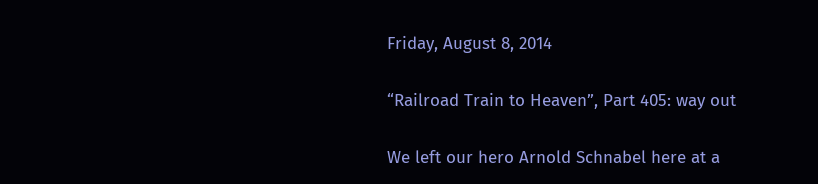Friday, August 8, 2014

“Railroad Train to Heaven”, Part 405: way out

We left our hero Arnold Schnabel here at a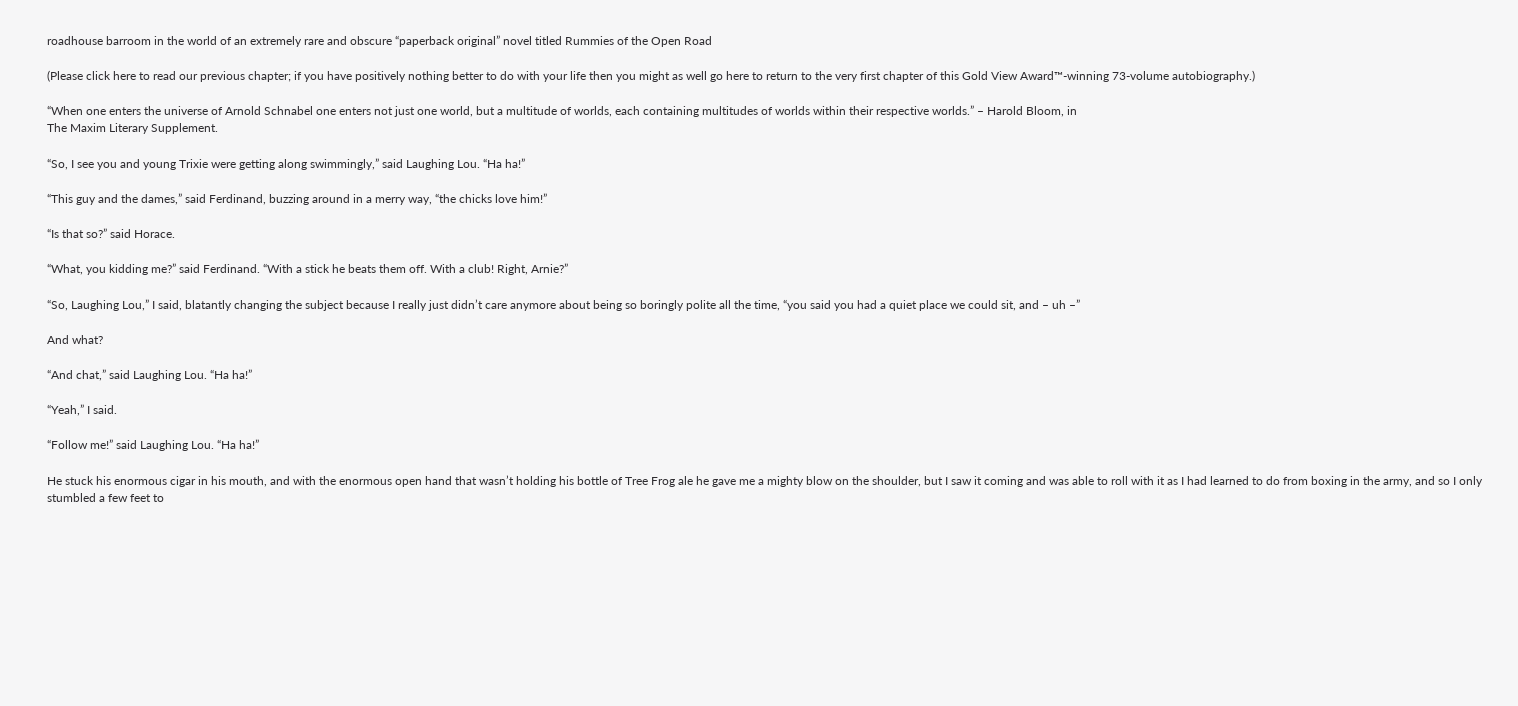roadhouse barroom in the world of an extremely rare and obscure “paperback original” novel titled Rummies of the Open Road

(Please click here to read our previous chapter; if you have positively nothing better to do with your life then you might as well go here to return to the very first chapter of this Gold View Award™-winning 73-volume autobiography.)

“When one enters the universe of Arnold Schnabel one enters not just one world, but a multitude of worlds, each containing multitudes of worlds within their respective worlds.” – Harold Bloom, in
The Maxim Literary Supplement.

“So, I see you and young Trixie were getting along swimmingly,” said Laughing Lou. “Ha ha!”

“This guy and the dames,” said Ferdinand, buzzing around in a merry way, “the chicks love him!”

“Is that so?” said Horace.

“What, you kidding me?” said Ferdinand. “With a stick he beats them off. With a club! Right, Arnie?”

“So, Laughing Lou,” I said, blatantly changing the subject because I really just didn’t care anymore about being so boringly polite all the time, “you said you had a quiet place we could sit, and – uh –”

And what?

“And chat,” said Laughing Lou. “Ha ha!”

“Yeah,” I said.

“Follow me!” said Laughing Lou. “Ha ha!”

He stuck his enormous cigar in his mouth, and with the enormous open hand that wasn’t holding his bottle of Tree Frog ale he gave me a mighty blow on the shoulder, but I saw it coming and was able to roll with it as I had learned to do from boxing in the army, and so I only stumbled a few feet to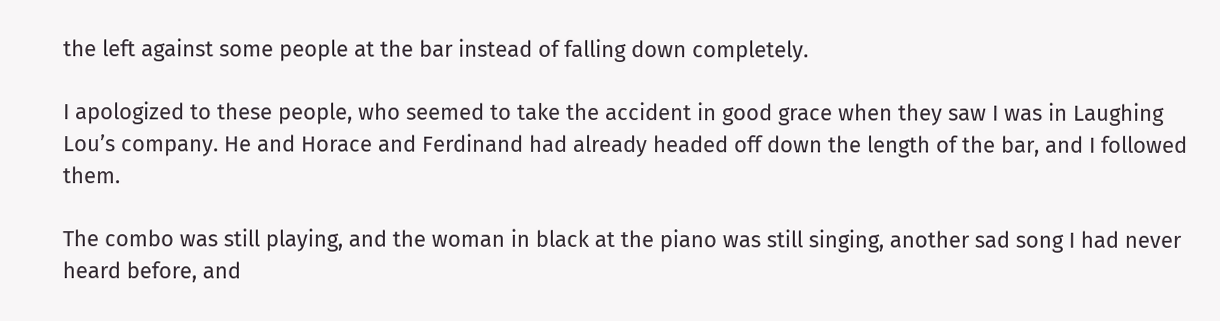the left against some people at the bar instead of falling down completely.

I apologized to these people, who seemed to take the accident in good grace when they saw I was in Laughing Lou’s company. He and Horace and Ferdinand had already headed off down the length of the bar, and I followed them.

The combo was still playing, and the woman in black at the piano was still singing, another sad song I had never heard before, and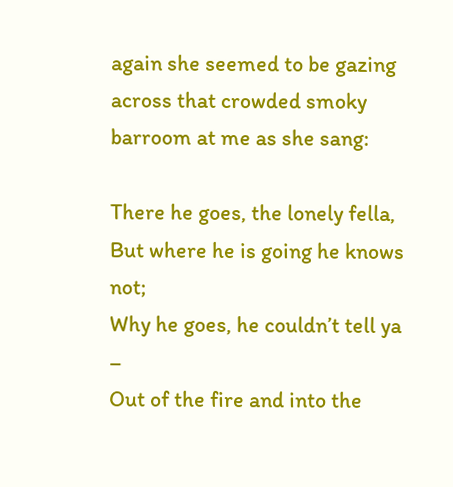again she seemed to be gazing across that crowded smoky barroom at me as she sang:

There he goes, the lonely fella,
But where he is going he knows not;
Why he goes, he couldn’t tell ya –
Out of the fire and into the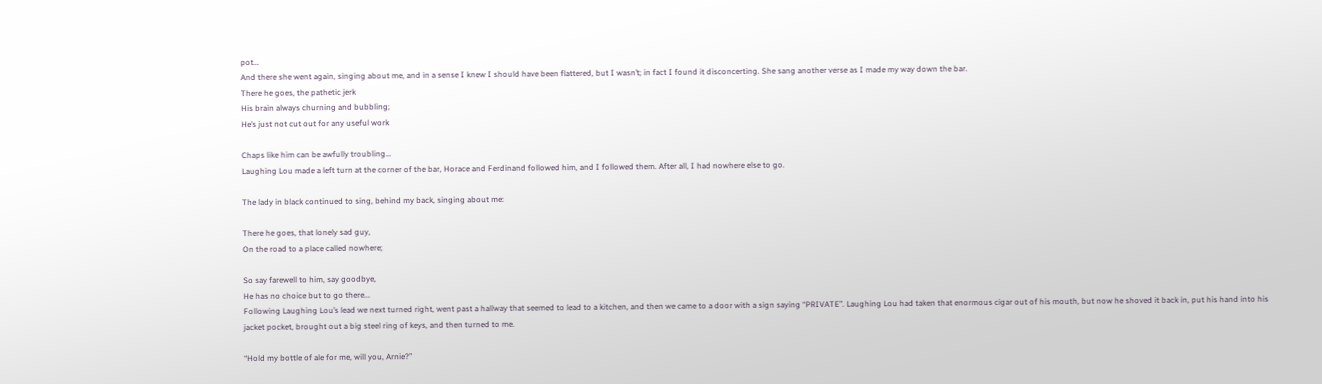pot…
And there she went again, singing about me, and in a sense I knew I should have been flattered, but I wasn’t; in fact I found it disconcerting. She sang another verse as I made my way down the bar.
There he goes, the pathetic jerk
His brain always churning and bubbling;
He’s just not cut out for any useful work

Chaps like him can be awfully troubling…
Laughing Lou made a left turn at the corner of the bar, Horace and Ferdinand followed him, and I followed them. After all, I had nowhere else to go.

The lady in black continued to sing, behind my back, singing about me:

There he goes, that lonely sad guy,
On the road to a place called nowhere;

So say farewell to him, say goodbye,
He has no choice but to go there...
Following Laughing Lou’s lead we next turned right, went past a hallway that seemed to lead to a kitchen, and then we came to a door with a sign saying “PRIVATE”. Laughing Lou had taken that enormous cigar out of his mouth, but now he shoved it back in, put his hand into his jacket pocket, brought out a big steel ring of keys, and then turned to me.

“Hold my bottle of ale for me, will you, Arnie?”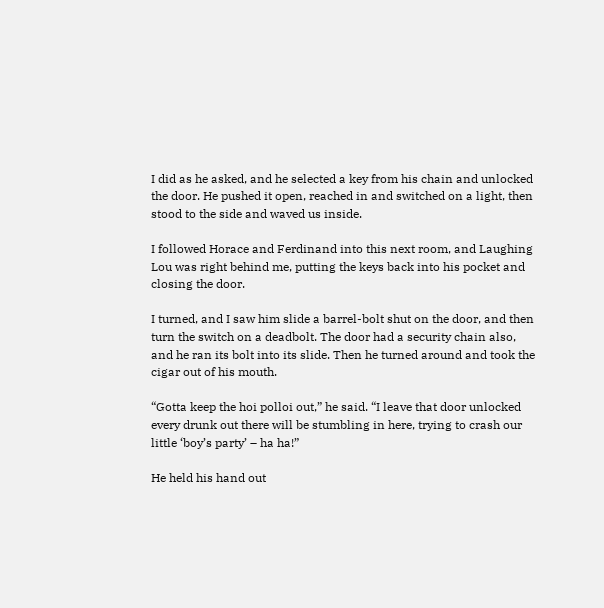I did as he asked, and he selected a key from his chain and unlocked the door. He pushed it open, reached in and switched on a light, then stood to the side and waved us inside.

I followed Horace and Ferdinand into this next room, and Laughing Lou was right behind me, putting the keys back into his pocket and closing the door.

I turned, and I saw him slide a barrel-bolt shut on the door, and then turn the switch on a deadbolt. The door had a security chain also, and he ran its bolt into its slide. Then he turned around and took the cigar out of his mouth.

“Gotta keep the hoi polloi out,” he said. “I leave that door unlocked every drunk out there will be stumbling in here, trying to crash our little ‘boy’s party’ – ha ha!”

He held his hand out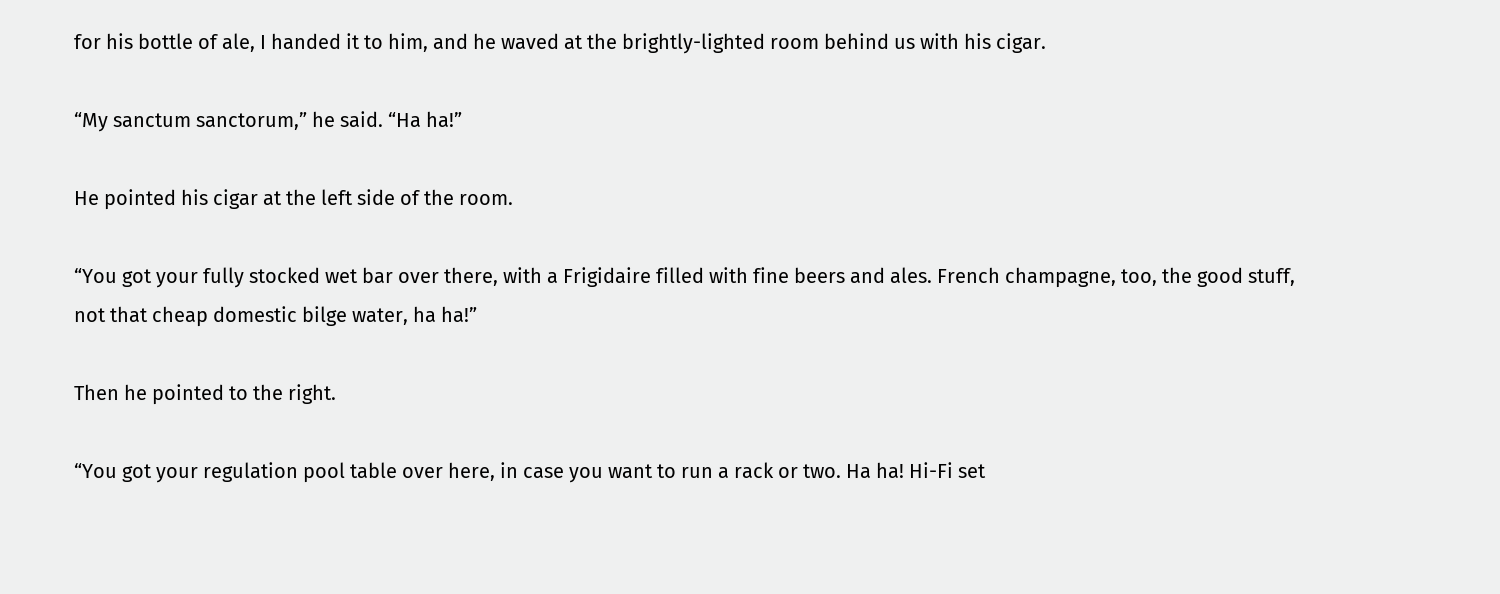for his bottle of ale, I handed it to him, and he waved at the brightly-lighted room behind us with his cigar.

“My sanctum sanctorum,” he said. “Ha ha!”

He pointed his cigar at the left side of the room.

“You got your fully stocked wet bar over there, with a Frigidaire filled with fine beers and ales. French champagne, too, the good stuff, not that cheap domestic bilge water, ha ha!”

Then he pointed to the right.

“You got your regulation pool table over here, in case you want to run a rack or two. Ha ha! Hi-Fi set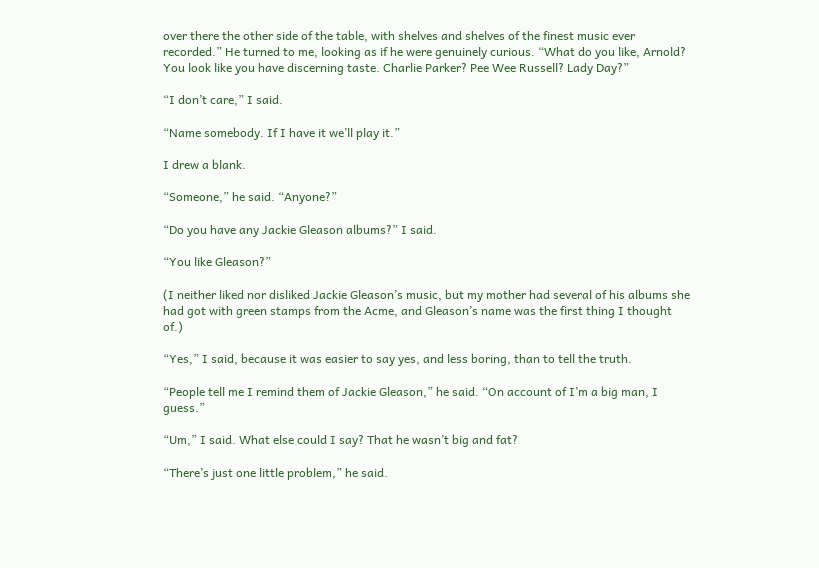over there the other side of the table, with shelves and shelves of the finest music ever recorded.” He turned to me, looking as if he were genuinely curious. “What do you like, Arnold? You look like you have discerning taste. Charlie Parker? Pee Wee Russell? Lady Day?”

“I don’t care,” I said.

“Name somebody. If I have it we’ll play it.”

I drew a blank.

“Someone,” he said. “Anyone?”

“Do you have any Jackie Gleason albums?” I said.

“You like Gleason?”

(I neither liked nor disliked Jackie Gleason’s music, but my mother had several of his albums she had got with green stamps from the Acme, and Gleason’s name was the first thing I thought of.)

“Yes,” I said, because it was easier to say yes, and less boring, than to tell the truth.

“People tell me I remind them of Jackie Gleason,” he said. “On account of I’m a big man, I guess.”

“Um,” I said. What else could I say? That he wasn’t big and fat?

“There’s just one little problem,” he said.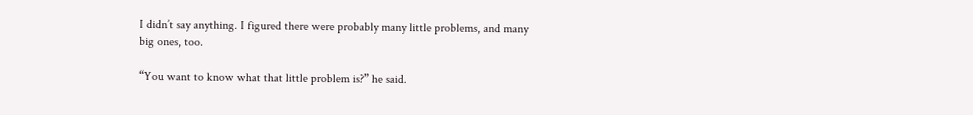I didn’t say anything. I figured there were probably many little problems, and many big ones, too.

“You want to know what that little problem is?” he said.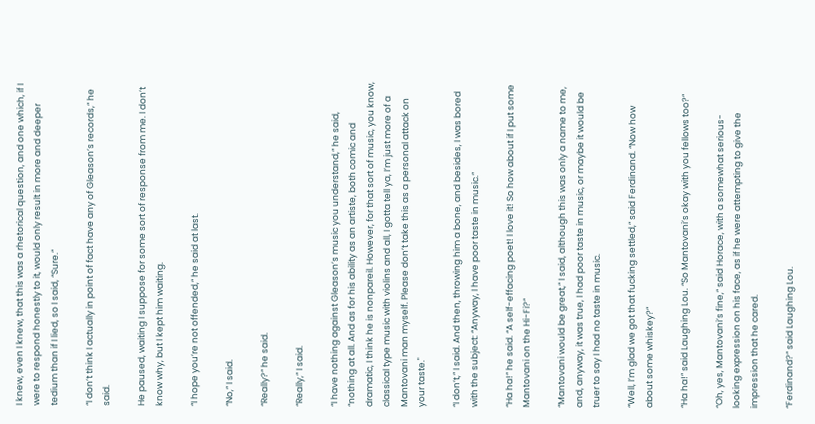I knew, even I knew, that this was a rhetorical question, and one which, if I were to respond honestly to it, would only result in more and deeper tedium than if I lied, so I said, “Sure.”

“I don’t think I actually in point of fact have any of Gleason’s records,” he said.

He paused, waiting I suppose for some sort of response from me. I don’t know why, but I kept him waiting.

“I hope you’re not offended,” he said at last.

“No,” I said.

“Really?” he said.

“Really,” I said.

“I have nothing against Gleason’s music you understand,” he said, “nothing at all. And as for his ability as an artiste, both comic and dramatic, I think he is nonpareil. However, for that sort of music, you know, classical type music with violins and all, I gotta tell ya, I’m just more of a Mantovani man myself. Please don’t take this as a personal attack on your taste."

“I don’t,” I said. And then, throwing him a bone, and besides, I was bored with the subject: “Anyway, I have poor taste in music.”

“Ha ha!” he said. “A self-effacing poet! I love it! So how about if I put some Mantovani on the Hi-Fi?”

“Mantovani would be great,” I said, although this was only a name to me, and, anyway, it was true, I had poor taste in music, or maybe it would be truer to say I had no taste in music.

“Well, I’m glad we got that fucking settled,” said Ferdinand. “Now how about some whiskey?”

“Ha ha!” said Laughing Lou. “So Mantovani’s okay with you fellows too?”

“Oh, yes, Mantovani’s fine,” said Horace, with a somewhat serious-looking expression on his face, as if he were attempting to give the impression that he cared.

“Ferdinand?” said Laughing Lou.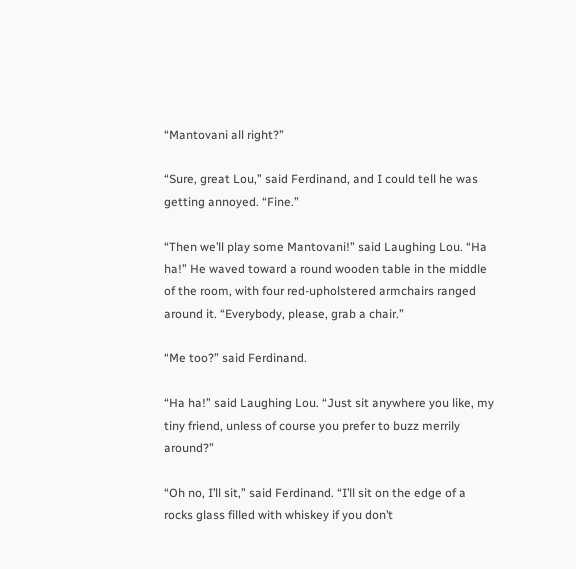“Mantovani all right?”

“Sure, great Lou,” said Ferdinand, and I could tell he was getting annoyed. “Fine.”

“Then we’ll play some Mantovani!” said Laughing Lou. “Ha ha!” He waved toward a round wooden table in the middle of the room, with four red-upholstered armchairs ranged around it. “Everybody, please, grab a chair.”

“Me too?” said Ferdinand.

“Ha ha!” said Laughing Lou. “Just sit anywhere you like, my tiny friend, unless of course you prefer to buzz merrily around?”

“Oh no, I’ll sit,” said Ferdinand. “I’ll sit on the edge of a rocks glass filled with whiskey if you don’t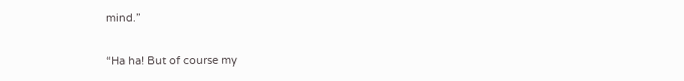mind.”

“Ha ha! But of course my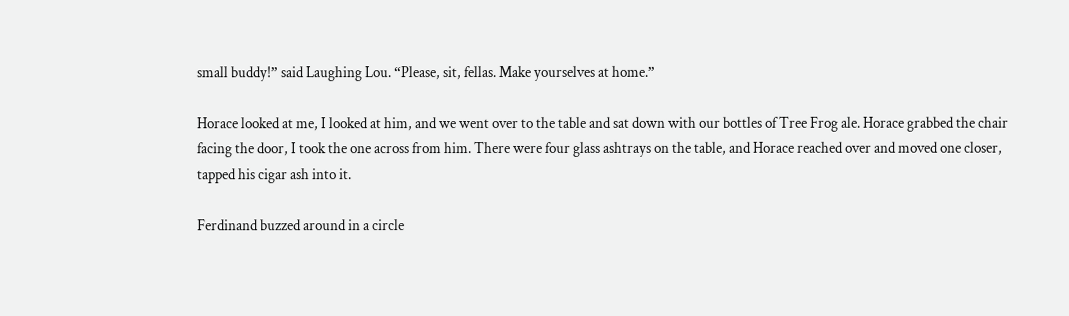small buddy!” said Laughing Lou. “Please, sit, fellas. Make yourselves at home.”

Horace looked at me, I looked at him, and we went over to the table and sat down with our bottles of Tree Frog ale. Horace grabbed the chair facing the door, I took the one across from him. There were four glass ashtrays on the table, and Horace reached over and moved one closer, tapped his cigar ash into it.

Ferdinand buzzed around in a circle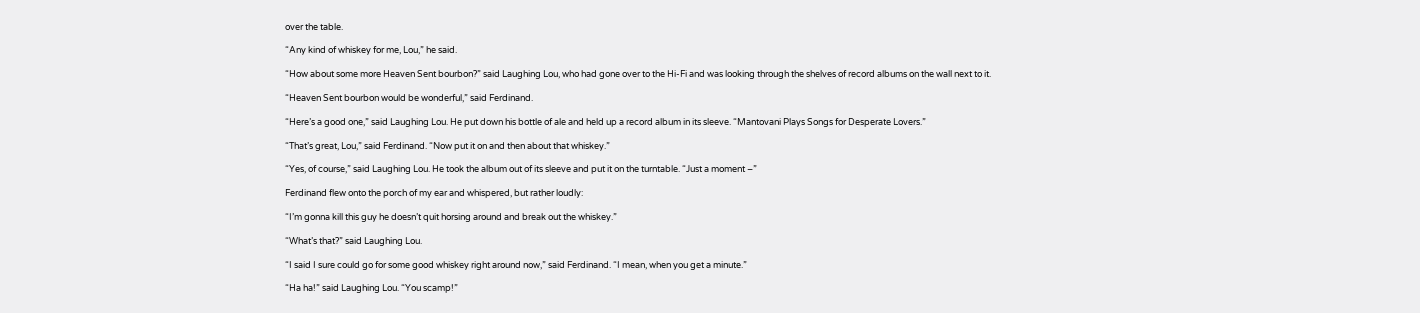over the table.

“Any kind of whiskey for me, Lou,” he said.

“How about some more Heaven Sent bourbon?” said Laughing Lou, who had gone over to the Hi-Fi and was looking through the shelves of record albums on the wall next to it.

“Heaven Sent bourbon would be wonderful,” said Ferdinand.

“Here’s a good one,” said Laughing Lou. He put down his bottle of ale and held up a record album in its sleeve. “Mantovani Plays Songs for Desperate Lovers.”

“That’s great, Lou,” said Ferdinand. “Now put it on and then about that whiskey.”

“Yes, of course,” said Laughing Lou. He took the album out of its sleeve and put it on the turntable. “Just a moment –”

Ferdinand flew onto the porch of my ear and whispered, but rather loudly:

“I’m gonna kill this guy he doesn’t quit horsing around and break out the whiskey.”

“What’s that?” said Laughing Lou.

“I said I sure could go for some good whiskey right around now,” said Ferdinand. “I mean, when you get a minute.”

“Ha ha!” said Laughing Lou. “You scamp!”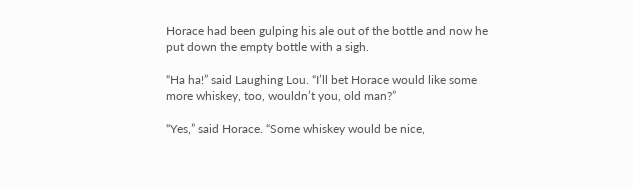Horace had been gulping his ale out of the bottle and now he put down the empty bottle with a sigh.

“Ha ha!” said Laughing Lou. “I’ll bet Horace would like some more whiskey, too, wouldn’t you, old man?”

“Yes,” said Horace. “Some whiskey would be nice,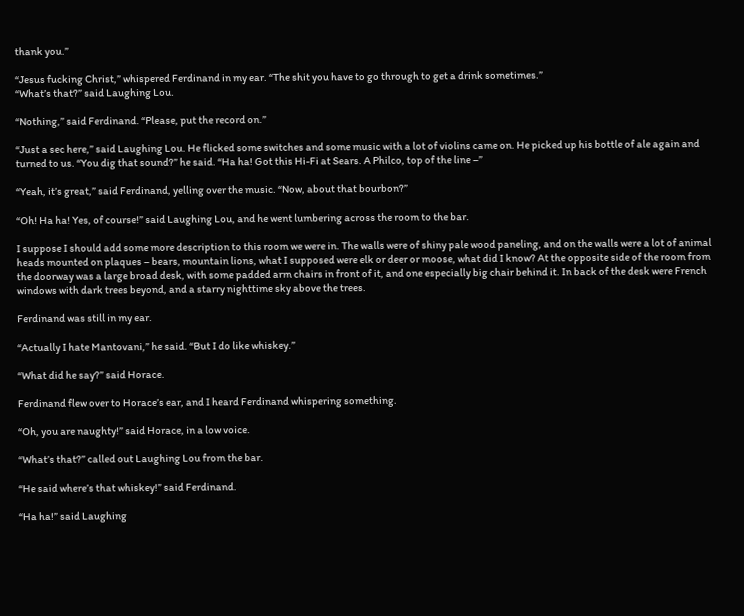thank you.”

“Jesus fucking Christ,” whispered Ferdinand in my ear. “The shit you have to go through to get a drink sometimes.”
“What’s that?” said Laughing Lou.

“Nothing,” said Ferdinand. “Please, put the record on.”

“Just a sec here,” said Laughing Lou. He flicked some switches and some music with a lot of violins came on. He picked up his bottle of ale again and turned to us. “You dig that sound?” he said. “Ha ha! Got this Hi-Fi at Sears. A Philco, top of the line –”

“Yeah, it’s great,” said Ferdinand, yelling over the music. “Now, about that bourbon?”

“Oh! Ha ha! Yes, of course!” said Laughing Lou, and he went lumbering across the room to the bar.

I suppose I should add some more description to this room we were in. The walls were of shiny pale wood paneling, and on the walls were a lot of animal heads mounted on plaques – bears, mountain lions, what I supposed were elk or deer or moose, what did I know? At the opposite side of the room from the doorway was a large broad desk, with some padded arm chairs in front of it, and one especially big chair behind it. In back of the desk were French windows with dark trees beyond, and a starry nighttime sky above the trees.

Ferdinand was still in my ear.

“Actually I hate Mantovani,” he said. “But I do like whiskey.”

“What did he say?” said Horace.

Ferdinand flew over to Horace’s ear, and I heard Ferdinand whispering something.

“Oh, you are naughty!” said Horace, in a low voice.

“What’s that?” called out Laughing Lou from the bar.

“He said where’s that whiskey!” said Ferdinand.

“Ha ha!” said Laughing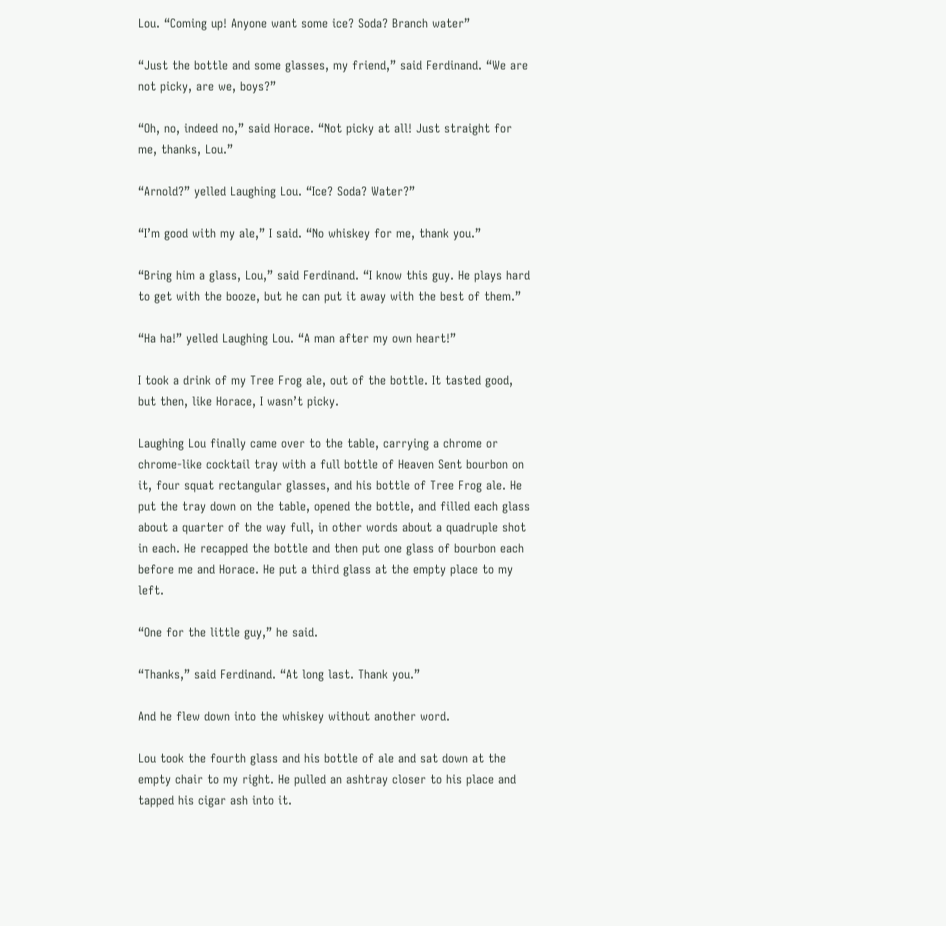Lou. “Coming up! Anyone want some ice? Soda? Branch water”

“Just the bottle and some glasses, my friend,” said Ferdinand. “We are not picky, are we, boys?”

“Oh, no, indeed no,” said Horace. “Not picky at all! Just straight for me, thanks, Lou.”

“Arnold?” yelled Laughing Lou. “Ice? Soda? Water?”

“I’m good with my ale,” I said. “No whiskey for me, thank you.”

“Bring him a glass, Lou,” said Ferdinand. “I know this guy. He plays hard to get with the booze, but he can put it away with the best of them.”

“Ha ha!” yelled Laughing Lou. “A man after my own heart!”

I took a drink of my Tree Frog ale, out of the bottle. It tasted good, but then, like Horace, I wasn’t picky.

Laughing Lou finally came over to the table, carrying a chrome or chrome-like cocktail tray with a full bottle of Heaven Sent bourbon on it, four squat rectangular glasses, and his bottle of Tree Frog ale. He put the tray down on the table, opened the bottle, and filled each glass about a quarter of the way full, in other words about a quadruple shot in each. He recapped the bottle and then put one glass of bourbon each before me and Horace. He put a third glass at the empty place to my left.

“One for the little guy,” he said.

“Thanks,” said Ferdinand. “At long last. Thank you.”

And he flew down into the whiskey without another word.

Lou took the fourth glass and his bottle of ale and sat down at the empty chair to my right. He pulled an ashtray closer to his place and tapped his cigar ash into it.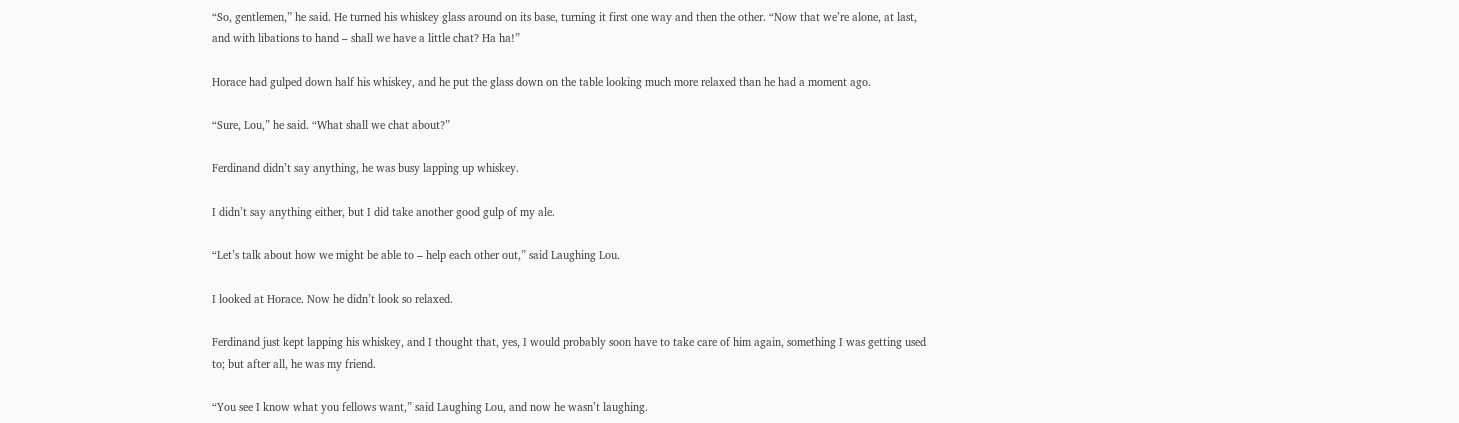“So, gentlemen,” he said. He turned his whiskey glass around on its base, turning it first one way and then the other. “Now that we’re alone, at last, and with libations to hand – shall we have a little chat? Ha ha!”

Horace had gulped down half his whiskey, and he put the glass down on the table looking much more relaxed than he had a moment ago.

“Sure, Lou,” he said. “What shall we chat about?”

Ferdinand didn’t say anything, he was busy lapping up whiskey.

I didn’t say anything either, but I did take another good gulp of my ale.

“Let’s talk about how we might be able to – help each other out,” said Laughing Lou.

I looked at Horace. Now he didn’t look so relaxed.

Ferdinand just kept lapping his whiskey, and I thought that, yes, I would probably soon have to take care of him again, something I was getting used to; but after all, he was my friend.

“You see I know what you fellows want,” said Laughing Lou, and now he wasn’t laughing.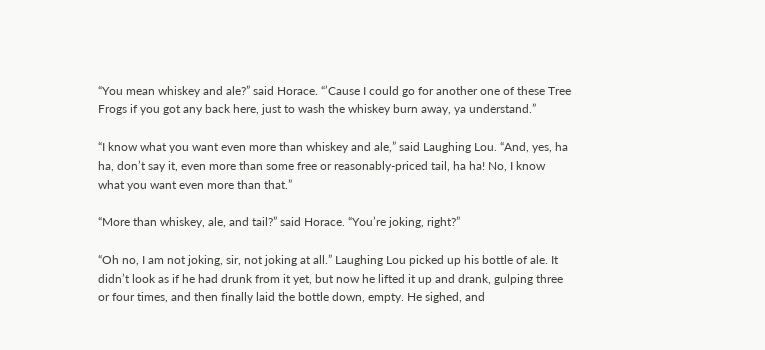“You mean whiskey and ale?” said Horace. “’Cause I could go for another one of these Tree Frogs if you got any back here, just to wash the whiskey burn away, ya understand.”

“I know what you want even more than whiskey and ale,” said Laughing Lou. “And, yes, ha ha, don’t say it, even more than some free or reasonably-priced tail, ha ha! No, I know what you want even more than that.”

“More than whiskey, ale, and tail?” said Horace. “You’re joking, right?”

“Oh no, I am not joking, sir, not joking at all.” Laughing Lou picked up his bottle of ale. It didn’t look as if he had drunk from it yet, but now he lifted it up and drank, gulping three or four times, and then finally laid the bottle down, empty. He sighed, and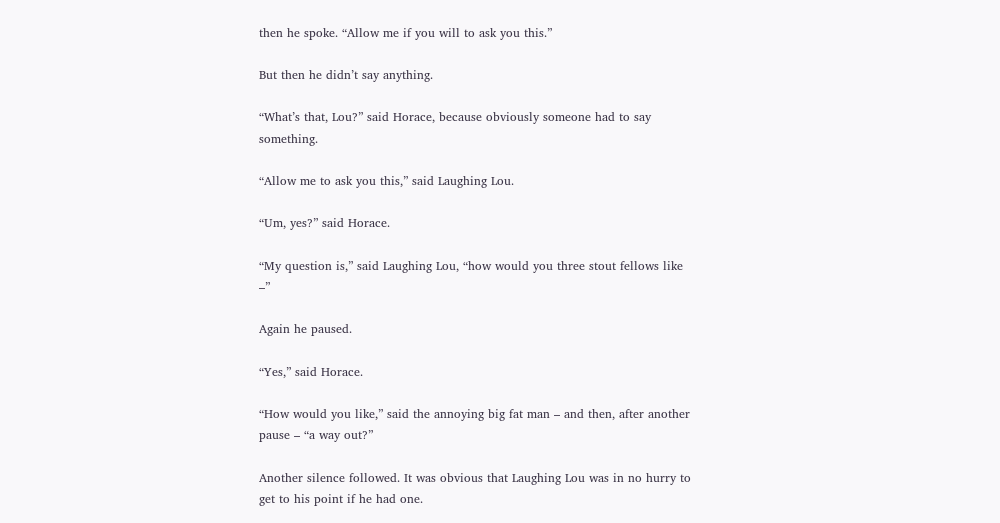then he spoke. “Allow me if you will to ask you this.”

But then he didn’t say anything.

“What’s that, Lou?” said Horace, because obviously someone had to say something.

“Allow me to ask you this,” said Laughing Lou.

“Um, yes?” said Horace.

“My question is,” said Laughing Lou, “how would you three stout fellows like –”

Again he paused.

“Yes,” said Horace.

“How would you like,” said the annoying big fat man – and then, after another pause – “a way out?”

Another silence followed. It was obvious that Laughing Lou was in no hurry to get to his point if he had one.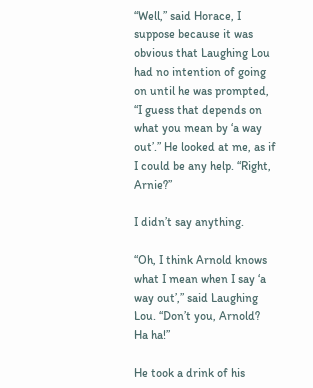“Well,” said Horace, I suppose because it was obvious that Laughing Lou had no intention of going on until he was prompted, “I guess that depends on what you mean by ‘a way out’.” He looked at me, as if I could be any help. “Right, Arnie?”

I didn’t say anything.

“Oh, I think Arnold knows what I mean when I say ‘a way out’,” said Laughing Lou. “Don’t you, Arnold? Ha ha!”

He took a drink of his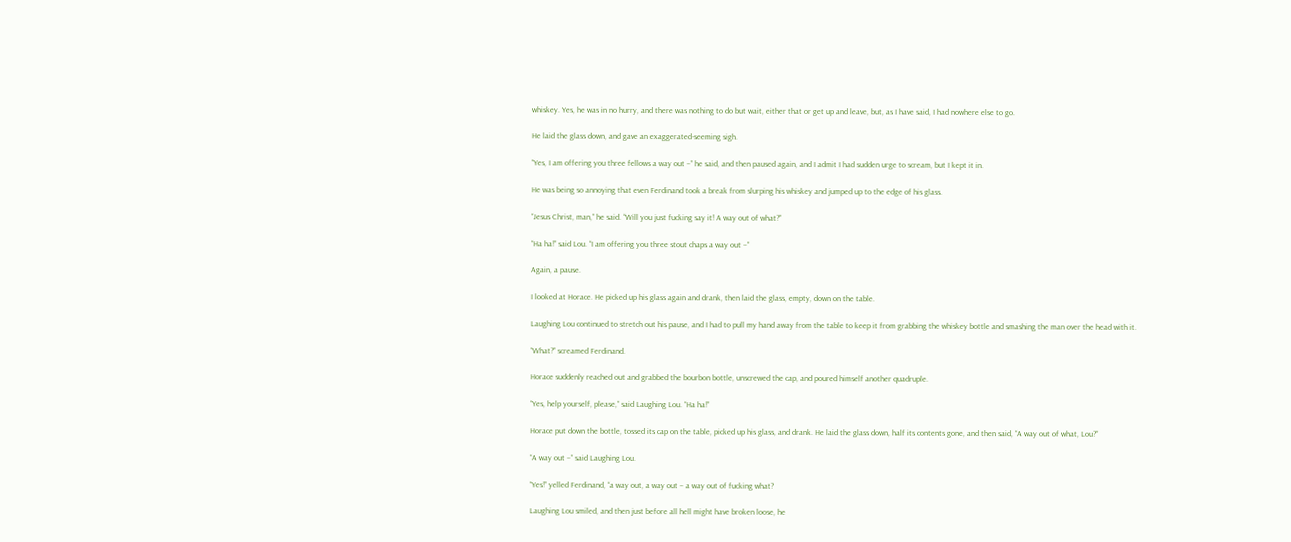whiskey. Yes, he was in no hurry, and there was nothing to do but wait, either that or get up and leave, but, as I have said, I had nowhere else to go.

He laid the glass down, and gave an exaggerated-seeming sigh.

“Yes, I am offering you three fellows a way out –” he said, and then paused again, and I admit I had sudden urge to scream, but I kept it in.

He was being so annoying that even Ferdinand took a break from slurping his whiskey and jumped up to the edge of his glass.

“Jesus Christ, man,” he said. “Will you just fucking say it! A way out of what?”

“Ha ha!” said Lou. “I am offering you three stout chaps a way out –”

Again, a pause.

I looked at Horace. He picked up his glass again and drank, then laid the glass, empty, down on the table.

Laughing Lou continued to stretch out his pause, and I had to pull my hand away from the table to keep it from grabbing the whiskey bottle and smashing the man over the head with it.

“What?” screamed Ferdinand.

Horace suddenly reached out and grabbed the bourbon bottle, unscrewed the cap, and poured himself another quadruple.

“Yes, help yourself, please,” said Laughing Lou. “Ha ha!”

Horace put down the bottle, tossed its cap on the table, picked up his glass, and drank. He laid the glass down, half its contents gone, and then said, “A way out of what, Lou?”

“A way out –” said Laughing Lou.

“Yes!” yelled Ferdinand, “a way out, a way out – a way out of fucking what?

Laughing Lou smiled, and then just before all hell might have broken loose, he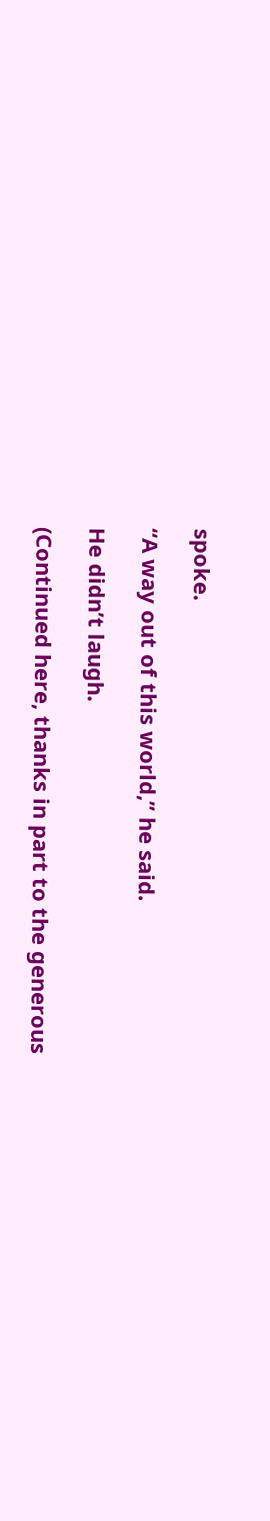spoke.

“A way out of this world,” he said.

He didn’t laugh.

(Continued here, thanks in part to the generous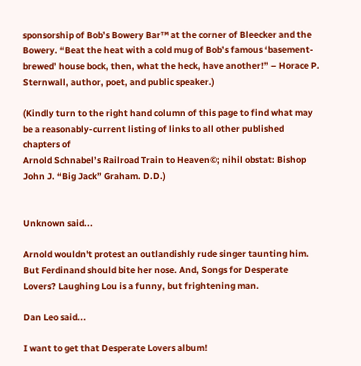sponsorship of Bob’s Bowery Bar™ at the corner of Bleecker and the Bowery. “Beat the heat with a cold mug of Bob’s famous ‘basement-brewed’ house bock, then, what the heck, have another!” – Horace P. Sternwall, author, poet, and public speaker.)

(Kindly turn to the right hand column of this page to find what may be a reasonably-current listing of links to all other published chapters of
Arnold Schnabel’s Railroad Train to Heaven©; nihil obstat: Bishop John J. “Big Jack” Graham. D.D.)


Unknown said...

Arnold wouldn't protest an outlandishly rude singer taunting him. But Ferdinand should bite her nose. And, Songs for Desperate Lovers? Laughing Lou is a funny, but frightening man.

Dan Leo said...

I want to get that Desperate Lovers album!